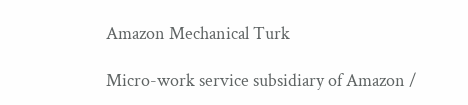Amazon Mechanical Turk

Micro-work service subsidiary of Amazon /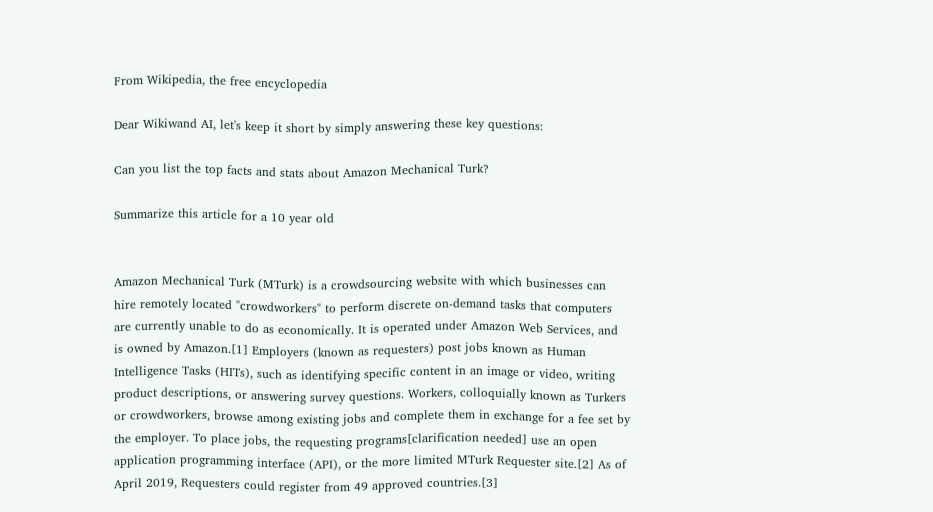From Wikipedia, the free encyclopedia

Dear Wikiwand AI, let's keep it short by simply answering these key questions:

Can you list the top facts and stats about Amazon Mechanical Turk?

Summarize this article for a 10 year old


Amazon Mechanical Turk (MTurk) is a crowdsourcing website with which businesses can hire remotely located "crowdworkers" to perform discrete on-demand tasks that computers are currently unable to do as economically. It is operated under Amazon Web Services, and is owned by Amazon.[1] Employers (known as requesters) post jobs known as Human Intelligence Tasks (HITs), such as identifying specific content in an image or video, writing product descriptions, or answering survey questions. Workers, colloquially known as Turkers or crowdworkers, browse among existing jobs and complete them in exchange for a fee set by the employer. To place jobs, the requesting programs[clarification needed] use an open application programming interface (API), or the more limited MTurk Requester site.[2] As of April 2019, Requesters could register from 49 approved countries.[3]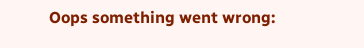Oops something went wrong: